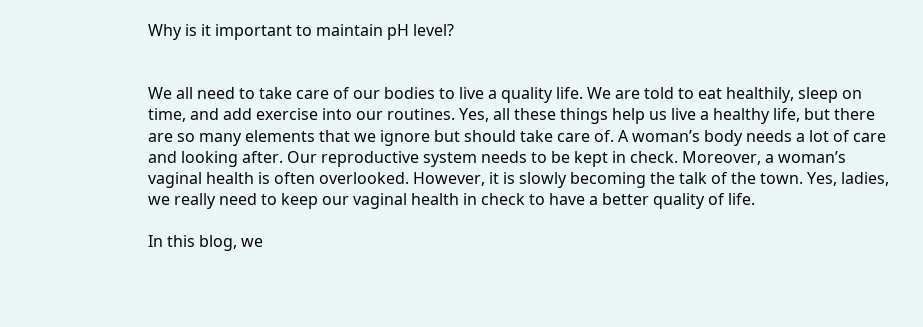Why is it important to maintain pH level?


We all need to take care of our bodies to live a quality life. We are told to eat healthily, sleep on time, and add exercise into our routines. Yes, all these things help us live a healthy life, but there are so many elements that we ignore but should take care of. A woman’s body needs a lot of care and looking after. Our reproductive system needs to be kept in check. Moreover, a woman’s vaginal health is often overlooked. However, it is slowly becoming the talk of the town. Yes, ladies, we really need to keep our vaginal health in check to have a better quality of life.

In this blog, we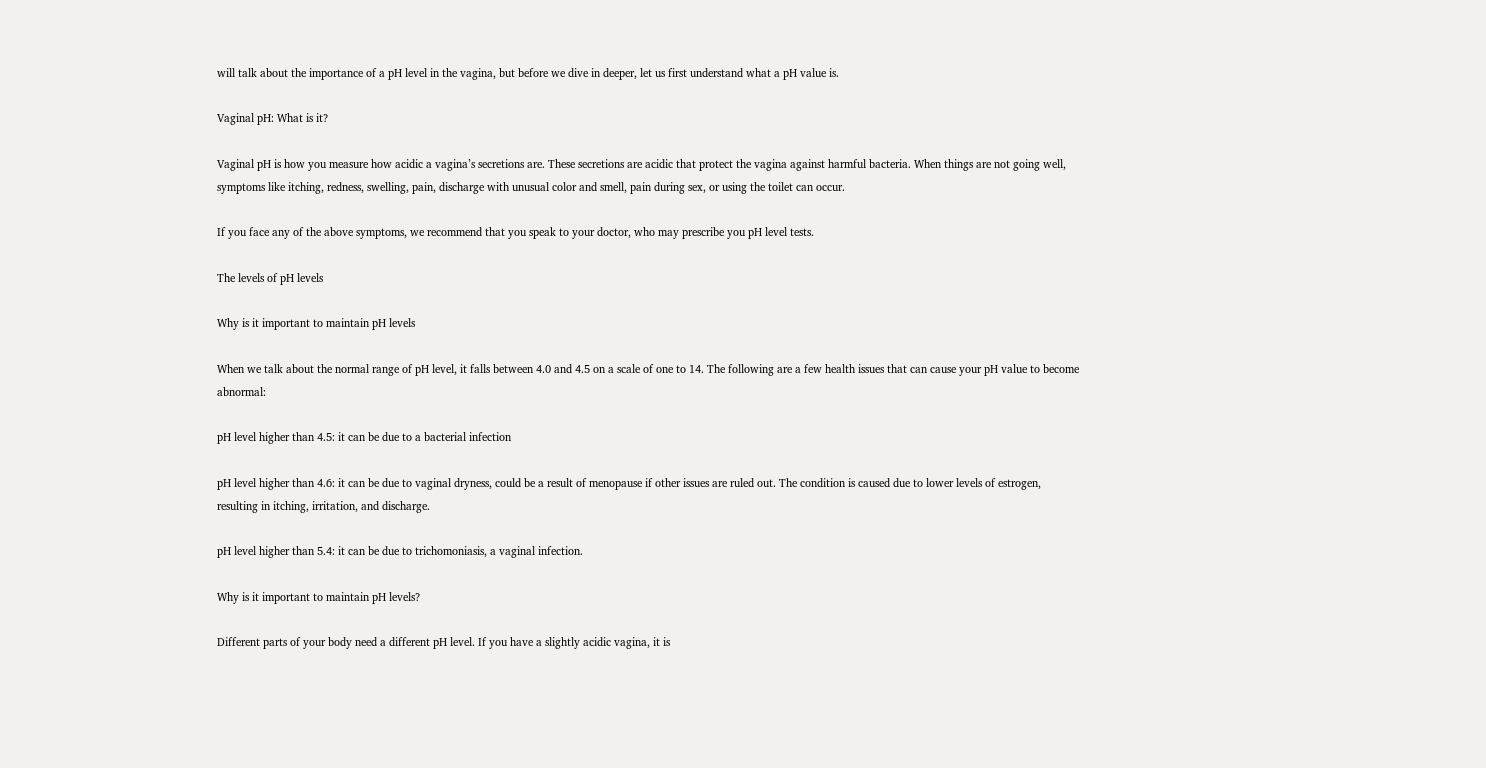will talk about the importance of a pH level in the vagina, but before we dive in deeper, let us first understand what a pH value is.

Vaginal pH: What is it?

Vaginal pH is how you measure how acidic a vagina’s secretions are. These secretions are acidic that protect the vagina against harmful bacteria. When things are not going well, symptoms like itching, redness, swelling, pain, discharge with unusual color and smell, pain during sex, or using the toilet can occur.

If you face any of the above symptoms, we recommend that you speak to your doctor, who may prescribe you pH level tests.

The levels of pH levels

Why is it important to maintain pH levels

When we talk about the normal range of pH level, it falls between 4.0 and 4.5 on a scale of one to 14. The following are a few health issues that can cause your pH value to become abnormal:

pH level higher than 4.5: it can be due to a bacterial infection

pH level higher than 4.6: it can be due to vaginal dryness, could be a result of menopause if other issues are ruled out. The condition is caused due to lower levels of estrogen, resulting in itching, irritation, and discharge.

pH level higher than 5.4: it can be due to trichomoniasis, a vaginal infection.

Why is it important to maintain pH levels?

Different parts of your body need a different pH level. If you have a slightly acidic vagina, it is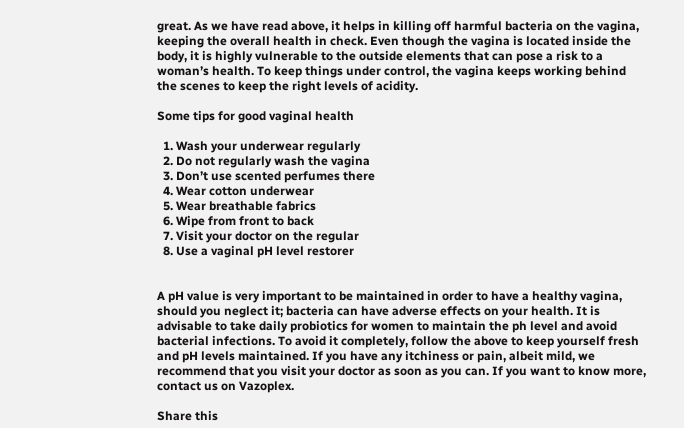great. As we have read above, it helps in killing off harmful bacteria on the vagina, keeping the overall health in check. Even though the vagina is located inside the body, it is highly vulnerable to the outside elements that can pose a risk to a woman’s health. To keep things under control, the vagina keeps working behind the scenes to keep the right levels of acidity.

Some tips for good vaginal health

  1. Wash your underwear regularly
  2. Do not regularly wash the vagina
  3. Don’t use scented perfumes there
  4. Wear cotton underwear
  5. Wear breathable fabrics
  6. Wipe from front to back
  7. Visit your doctor on the regular
  8. Use a vaginal pH level restorer


A pH value is very important to be maintained in order to have a healthy vagina, should you neglect it; bacteria can have adverse effects on your health. It is advisable to take daily probiotics for women to maintain the ph level and avoid bacterial infections. To avoid it completely, follow the above to keep yourself fresh and pH levels maintained. If you have any itchiness or pain, albeit mild, we recommend that you visit your doctor as soon as you can. If you want to know more, contact us on Vazoplex.

Share this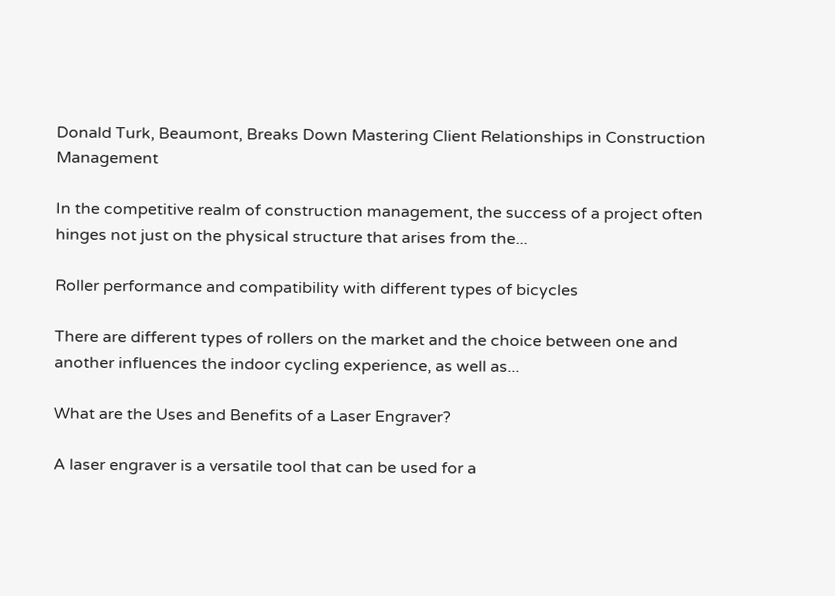Donald Turk, Beaumont, Breaks Down Mastering Client Relationships in Construction Management

In the competitive realm of construction management, the success of a project often hinges not just on the physical structure that arises from the...

Roller performance and compatibility with different types of bicycles

There are different types of rollers on the market and the choice between one and another influences the indoor cycling experience, as well as...

What are the Uses and Benefits of a Laser Engraver?

A laser engraver is a versatile tool that can be used for a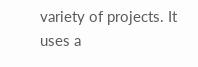variety of projects. It uses a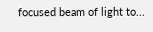focused beam of light to...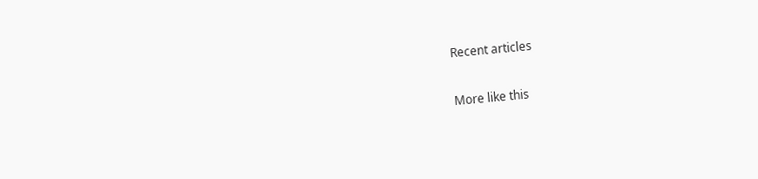Recent articles

More like this